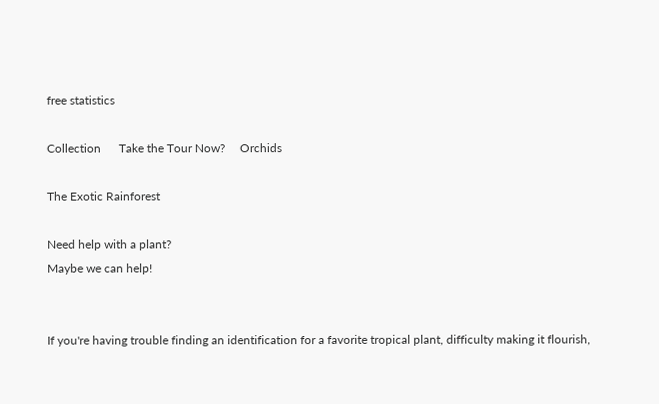free statistics

Collection      Take the Tour Now?     Orchids

The Exotic Rainforest

Need help with a plant?
Maybe we can help!


If you're having trouble finding an identification for a favorite tropical plant, difficulty making it flourish,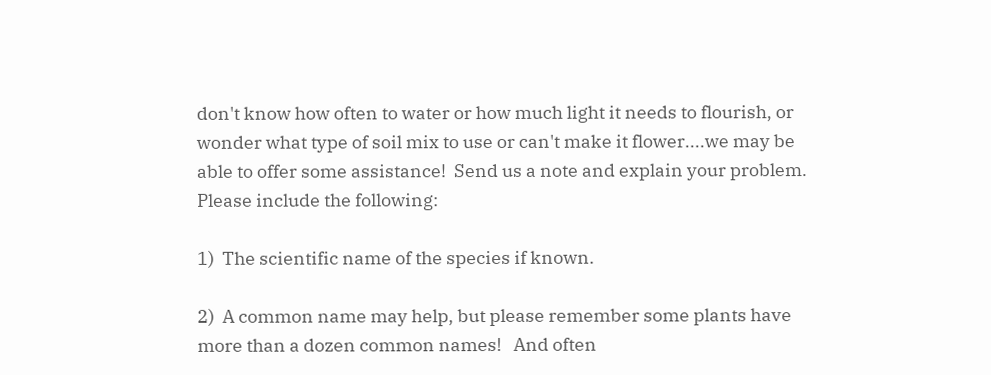don't know how often to water or how much light it needs to flourish, or wonder what type of soil mix to use or can't make it flower....we may be able to offer some assistance!  Send us a note and explain your problem. Please include the following:

1)  The scientific name of the species if known.

2)  A common name may help, but please remember some plants have more than a dozen common names!   And often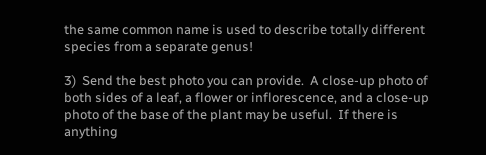the same common name is used to describe totally different species from a separate genus!

3)  Send the best photo you can provide.  A close-up photo of both sides of a leaf, a flower or inflorescence, and a close-up photo of the base of the plant may be useful.  If there is anything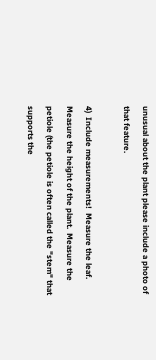unusual about the plant please include a photo of that feature.

4)  Include measurements!  Measure the leaf.  Measure the height of the plant.  Measure the petiole (the petiole is often called the "stem" that supports the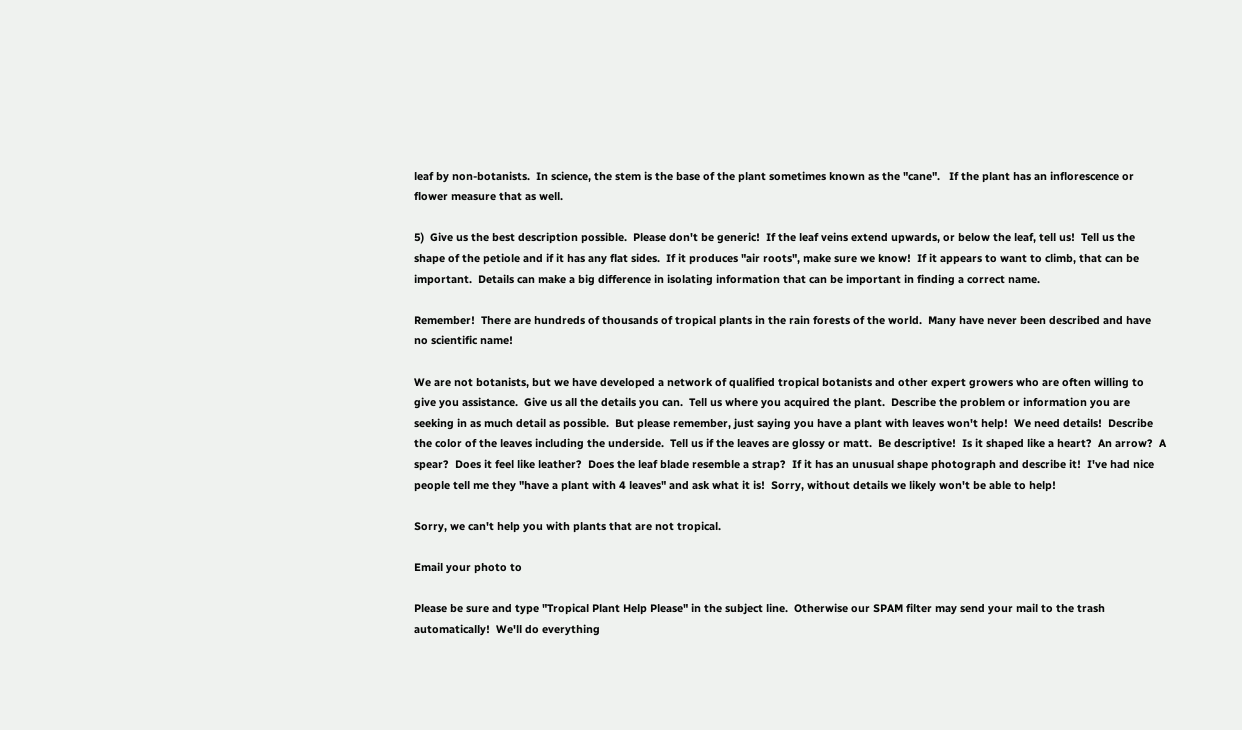leaf by non-botanists.  In science, the stem is the base of the plant sometimes known as the "cane".   If the plant has an inflorescence or flower measure that as well.

5)  Give us the best description possible.  Please don't be generic!  If the leaf veins extend upwards, or below the leaf, tell us!  Tell us the shape of the petiole and if it has any flat sides.  If it produces "air roots", make sure we know!  If it appears to want to climb, that can be important.  Details can make a big difference in isolating information that can be important in finding a correct name.

Remember!  There are hundreds of thousands of tropical plants in the rain forests of the world.  Many have never been described and have no scientific name!

We are not botanists, but we have developed a network of qualified tropical botanists and other expert growers who are often willing to give you assistance.  Give us all the details you can.  Tell us where you acquired the plant.  Describe the problem or information you are seeking in as much detail as possible.  But please remember, just saying you have a plant with leaves won't help!  We need details!  Describe the color of the leaves including the underside.  Tell us if the leaves are glossy or matt.  Be descriptive!  Is it shaped like a heart?  An arrow?  A spear?  Does it feel like leather?  Does the leaf blade resemble a strap?  If it has an unusual shape photograph and describe it!  I've had nice people tell me they "have a plant with 4 leaves" and ask what it is!  Sorry, without details we likely won't be able to help!

Sorry, we can't help you with plants that are not tropical.

Email your photo to

Please be sure and type "Tropical Plant Help Please" in the subject line.  Otherwise our SPAM filter may send your mail to the trash automatically!  We'll do everything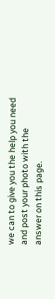we can to give you the help you need and post your photo with the answer on this page.